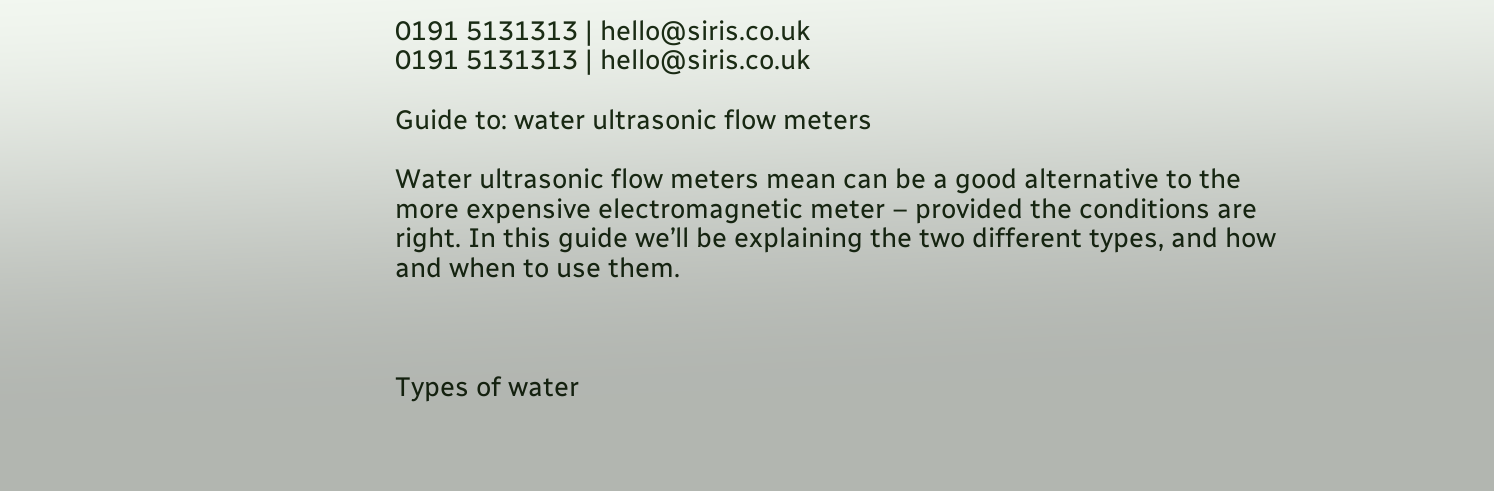0191 5131313 | hello@siris.co.uk
0191 5131313 | hello@siris.co.uk

Guide to: water ultrasonic flow meters

Water ultrasonic flow meters mean can be a good alternative to the more expensive electromagnetic meter – provided the conditions are right. In this guide we’ll be explaining the two different types, and how and when to use them.



Types of water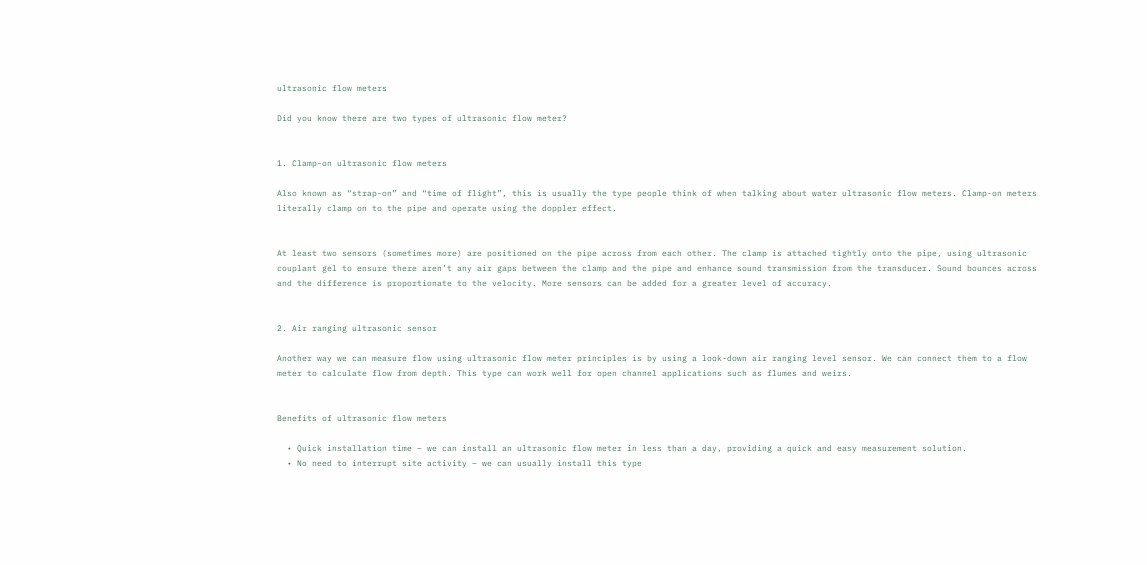ultrasonic flow meters

Did you know there are two types of ultrasonic flow meter?


1. Clamp-on ultrasonic flow meters

Also known as “strap-on” and “time of flight”, this is usually the type people think of when talking about water ultrasonic flow meters. Clamp-on meters literally clamp on to the pipe and operate using the doppler effect.


At least two sensors (sometimes more) are positioned on the pipe across from each other. The clamp is attached tightly onto the pipe, using ultrasonic couplant gel to ensure there aren’t any air gaps between the clamp and the pipe and enhance sound transmission from the transducer. Sound bounces across and the difference is proportionate to the velocity. More sensors can be added for a greater level of accuracy.


2. Air ranging ultrasonic sensor

Another way we can measure flow using ultrasonic flow meter principles is by using a look-down air ranging level sensor. We can connect them to a flow meter to calculate flow from depth. This type can work well for open channel applications such as flumes and weirs.


Benefits of ultrasonic flow meters

  • Quick installation time – we can install an ultrasonic flow meter in less than a day, providing a quick and easy measurement solution.
  • No need to interrupt site activity – we can usually install this type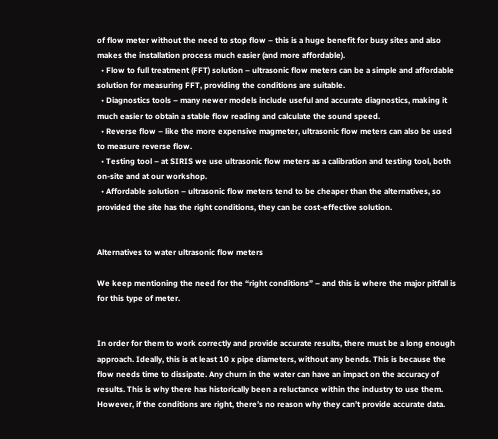of flow meter without the need to stop flow – this is a huge benefit for busy sites and also makes the installation process much easier (and more affordable).
  • Flow to full treatment (FFT) solution – ultrasonic flow meters can be a simple and affordable solution for measuring FFT, providing the conditions are suitable.
  • Diagnostics tools – many newer models include useful and accurate diagnostics, making it much easier to obtain a stable flow reading and calculate the sound speed.
  • Reverse flow – like the more expensive magmeter, ultrasonic flow meters can also be used to measure reverse flow.
  • Testing tool – at SIRIS we use ultrasonic flow meters as a calibration and testing tool, both on-site and at our workshop.
  • Affordable solution – ultrasonic flow meters tend to be cheaper than the alternatives, so provided the site has the right conditions, they can be cost-effective solution.


Alternatives to water ultrasonic flow meters

We keep mentioning the need for the “right conditions” – and this is where the major pitfall is for this type of meter.


In order for them to work correctly and provide accurate results, there must be a long enough approach. Ideally, this is at least 10 x pipe diameters, without any bends. This is because the flow needs time to dissipate. Any churn in the water can have an impact on the accuracy of results. This is why there has historically been a reluctance within the industry to use them. However, if the conditions are right, there’s no reason why they can’t provide accurate data.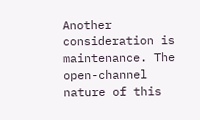Another consideration is maintenance. The open-channel nature of this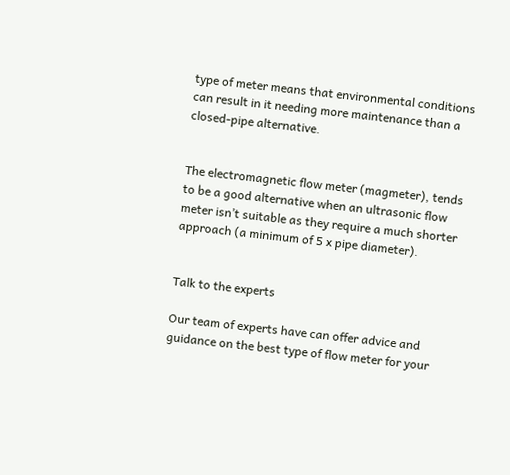type of meter means that environmental conditions can result in it needing more maintenance than a closed-pipe alternative.


The electromagnetic flow meter (magmeter), tends to be a good alternative when an ultrasonic flow meter isn’t suitable as they require a much shorter approach (a minimum of 5 x pipe diameter).


Talk to the experts

Our team of experts have can offer advice and guidance on the best type of flow meter for your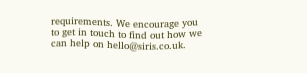requirements. We encourage you to get in touch to find out how we can help on hello@siris.co.uk.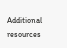Additional resources